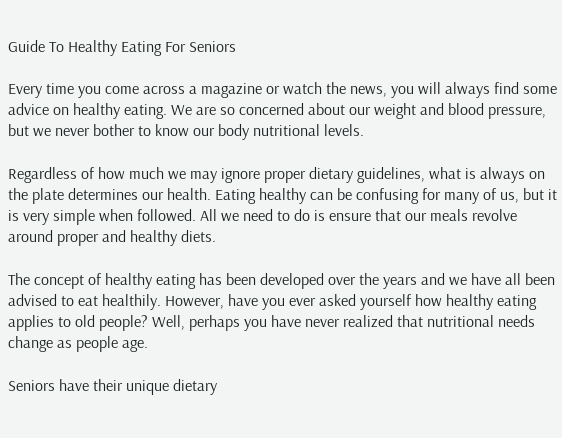Guide To Healthy Eating For Seniors

Every time you come across a magazine or watch the news, you will always find some advice on healthy eating. We are so concerned about our weight and blood pressure, but we never bother to know our body nutritional levels.

Regardless of how much we may ignore proper dietary guidelines, what is always on the plate determines our health. Eating healthy can be confusing for many of us, but it is very simple when followed. All we need to do is ensure that our meals revolve around proper and healthy diets.

The concept of healthy eating has been developed over the years and we have all been advised to eat healthily. However, have you ever asked yourself how healthy eating applies to old people? Well, perhaps you have never realized that nutritional needs change as people age.

Seniors have their unique dietary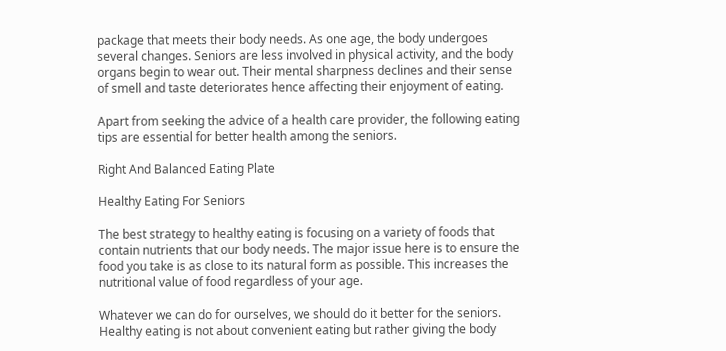package that meets their body needs. As one age, the body undergoes several changes. Seniors are less involved in physical activity, and the body organs begin to wear out. Their mental sharpness declines and their sense of smell and taste deteriorates hence affecting their enjoyment of eating.

Apart from seeking the advice of a health care provider, the following eating tips are essential for better health among the seniors.

Right And Balanced Eating Plate

Healthy Eating For Seniors

The best strategy to healthy eating is focusing on a variety of foods that contain nutrients that our body needs. The major issue here is to ensure the food you take is as close to its natural form as possible. This increases the nutritional value of food regardless of your age.

Whatever we can do for ourselves, we should do it better for the seniors. Healthy eating is not about convenient eating but rather giving the body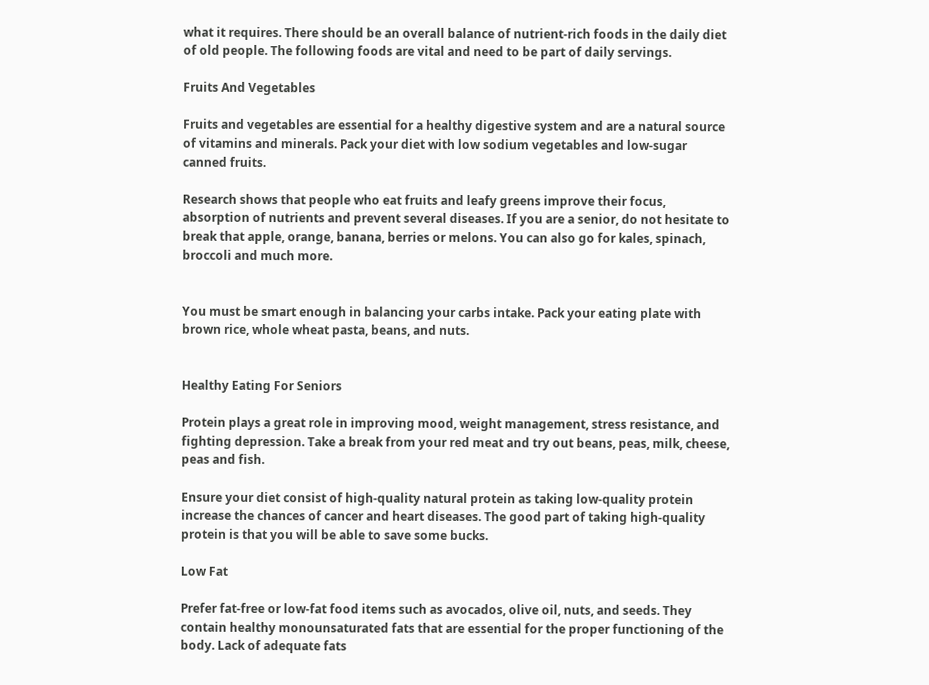what it requires. There should be an overall balance of nutrient-rich foods in the daily diet of old people. The following foods are vital and need to be part of daily servings.

Fruits And Vegetables

Fruits and vegetables are essential for a healthy digestive system and are a natural source of vitamins and minerals. Pack your diet with low sodium vegetables and low-sugar canned fruits.

Research shows that people who eat fruits and leafy greens improve their focus, absorption of nutrients and prevent several diseases. If you are a senior, do not hesitate to break that apple, orange, banana, berries or melons. You can also go for kales, spinach, broccoli and much more.


You must be smart enough in balancing your carbs intake. Pack your eating plate with brown rice, whole wheat pasta, beans, and nuts.


Healthy Eating For Seniors

Protein plays a great role in improving mood, weight management, stress resistance, and fighting depression. Take a break from your red meat and try out beans, peas, milk, cheese, peas and fish.

Ensure your diet consist of high-quality natural protein as taking low-quality protein increase the chances of cancer and heart diseases. The good part of taking high-quality protein is that you will be able to save some bucks.

Low Fat

Prefer fat-free or low-fat food items such as avocados, olive oil, nuts, and seeds. They contain healthy monounsaturated fats that are essential for the proper functioning of the body. Lack of adequate fats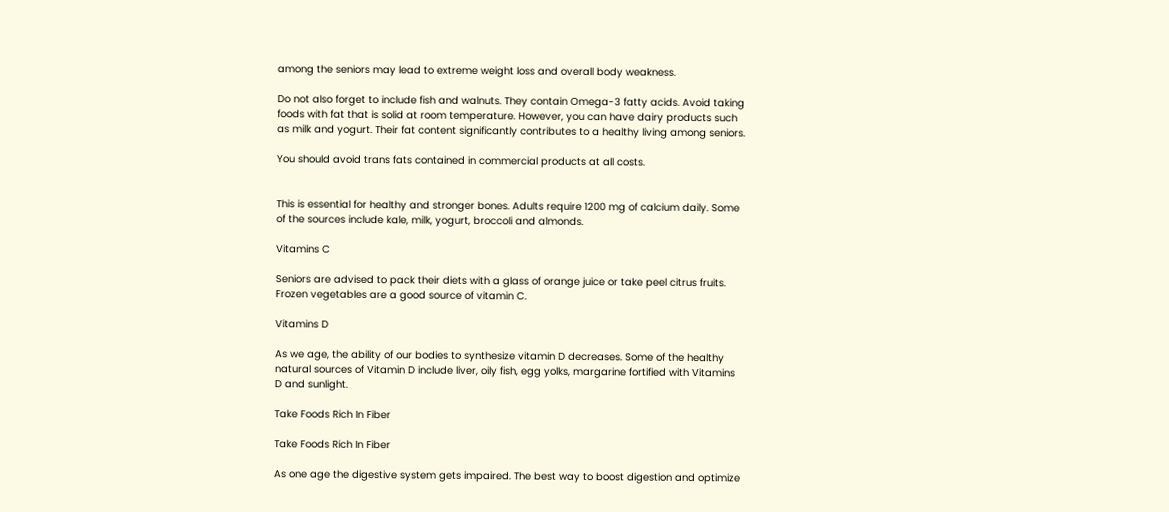among the seniors may lead to extreme weight loss and overall body weakness.

Do not also forget to include fish and walnuts. They contain Omega-3 fatty acids. Avoid taking foods with fat that is solid at room temperature. However, you can have dairy products such as milk and yogurt. Their fat content significantly contributes to a healthy living among seniors.

You should avoid trans fats contained in commercial products at all costs.


This is essential for healthy and stronger bones. Adults require 1200 mg of calcium daily. Some of the sources include kale, milk, yogurt, broccoli and almonds.

Vitamins C

Seniors are advised to pack their diets with a glass of orange juice or take peel citrus fruits. Frozen vegetables are a good source of vitamin C.

Vitamins D

As we age, the ability of our bodies to synthesize vitamin D decreases. Some of the healthy natural sources of Vitamin D include liver, oily fish, egg yolks, margarine fortified with Vitamins D and sunlight.

Take Foods Rich In Fiber

Take Foods Rich In Fiber

As one age the digestive system gets impaired. The best way to boost digestion and optimize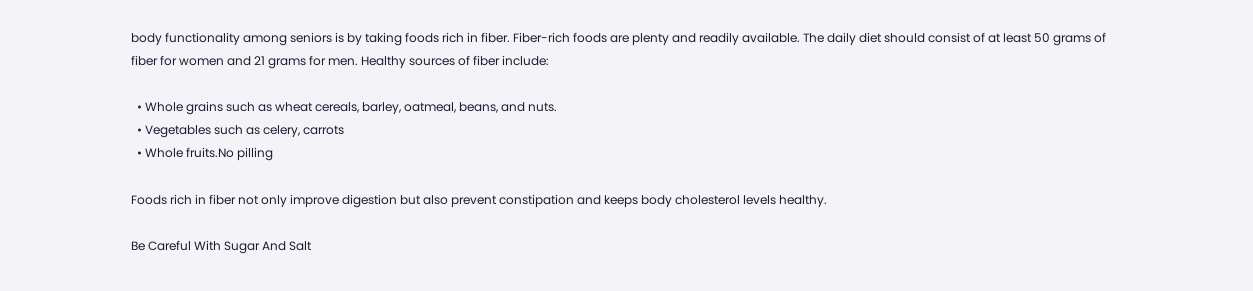body functionality among seniors is by taking foods rich in fiber. Fiber-rich foods are plenty and readily available. The daily diet should consist of at least 50 grams of fiber for women and 21 grams for men. Healthy sources of fiber include:

  • Whole grains such as wheat cereals, barley, oatmeal, beans, and nuts.
  • Vegetables such as celery, carrots
  • Whole fruits.No pilling

Foods rich in fiber not only improve digestion but also prevent constipation and keeps body cholesterol levels healthy.

Be Careful With Sugar And Salt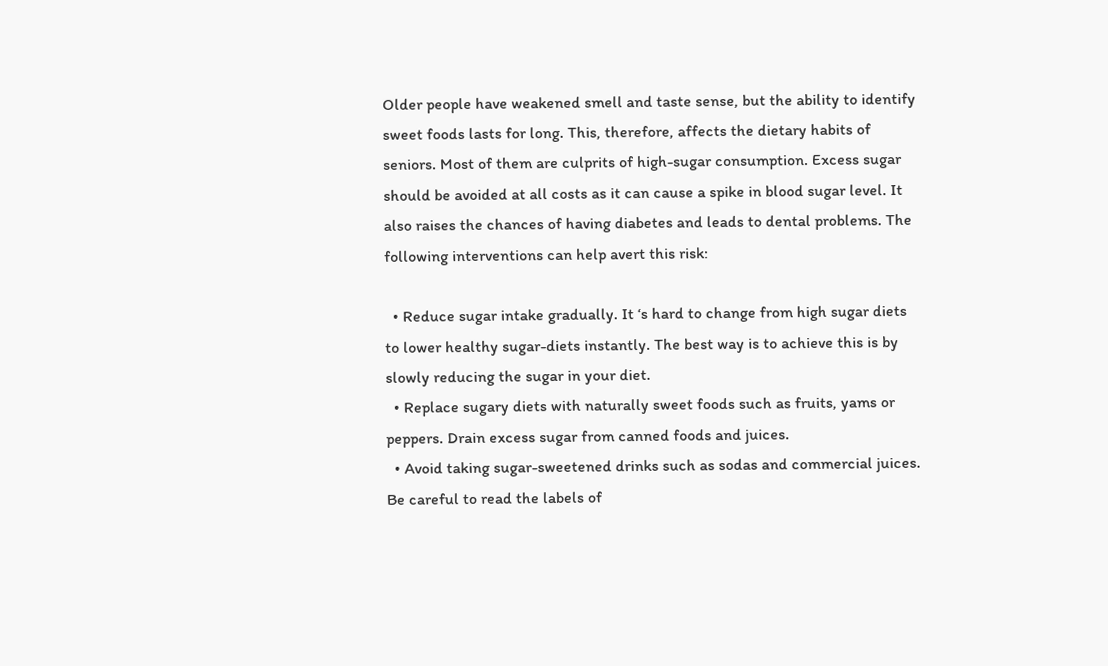Older people have weakened smell and taste sense, but the ability to identify sweet foods lasts for long. This, therefore, affects the dietary habits of seniors. Most of them are culprits of high-sugar consumption. Excess sugar should be avoided at all costs as it can cause a spike in blood sugar level. It also raises the chances of having diabetes and leads to dental problems. The following interventions can help avert this risk:

  • Reduce sugar intake gradually. It ‘s hard to change from high sugar diets to lower healthy sugar-diets instantly. The best way is to achieve this is by slowly reducing the sugar in your diet.
  • Replace sugary diets with naturally sweet foods such as fruits, yams or peppers. Drain excess sugar from canned foods and juices.
  • Avoid taking sugar-sweetened drinks such as sodas and commercial juices. Be careful to read the labels of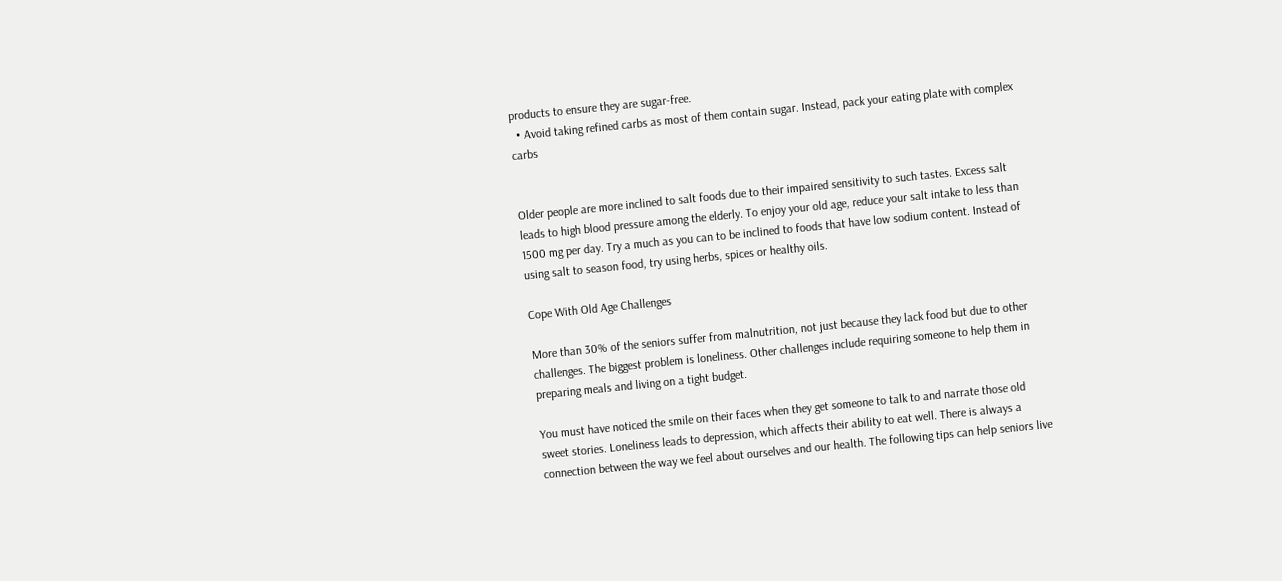products to ensure they are sugar-free.
  • Avoid taking refined carbs as most of them contain sugar. Instead, pack your eating plate with complex carbs


Older people are more inclined to salt foods due to their impaired sensitivity to such tastes. Excess salt leads to high blood pressure among the elderly. To enjoy your old age, reduce your salt intake to less than 1500 mg per day. Try a much as you can to be inclined to foods that have low sodium content. Instead of using salt to season food, try using herbs, spices or healthy oils.

Cope With Old Age Challenges

More than 30% of the seniors suffer from malnutrition, not just because they lack food but due to other challenges. The biggest problem is loneliness. Other challenges include requiring someone to help them in preparing meals and living on a tight budget.

You must have noticed the smile on their faces when they get someone to talk to and narrate those old sweet stories. Loneliness leads to depression, which affects their ability to eat well. There is always a connection between the way we feel about ourselves and our health. The following tips can help seniors live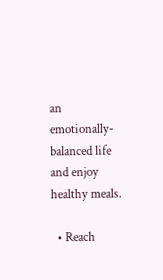an emotionally-balanced life and enjoy healthy meals.

  • Reach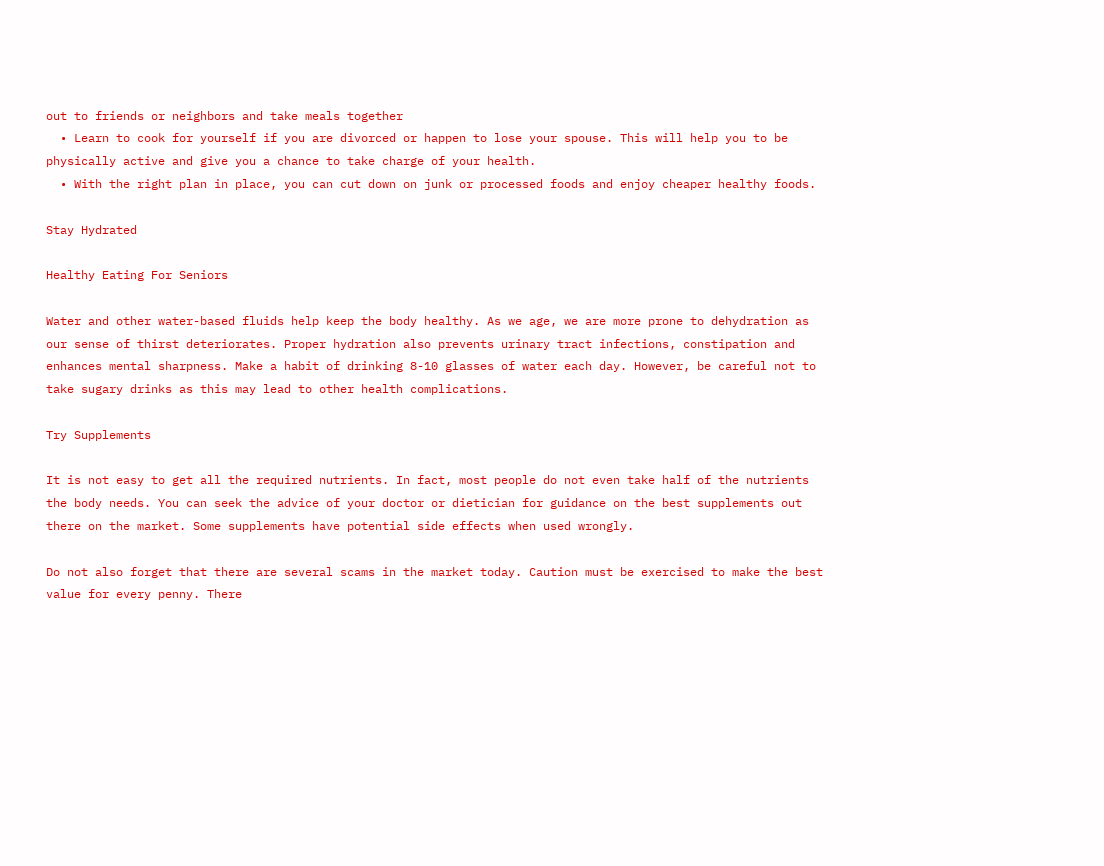out to friends or neighbors and take meals together
  • Learn to cook for yourself if you are divorced or happen to lose your spouse. This will help you to be physically active and give you a chance to take charge of your health.
  • With the right plan in place, you can cut down on junk or processed foods and enjoy cheaper healthy foods.

Stay Hydrated

Healthy Eating For Seniors

Water and other water-based fluids help keep the body healthy. As we age, we are more prone to dehydration as our sense of thirst deteriorates. Proper hydration also prevents urinary tract infections, constipation and enhances mental sharpness. Make a habit of drinking 8-10 glasses of water each day. However, be careful not to take sugary drinks as this may lead to other health complications.

Try Supplements

It is not easy to get all the required nutrients. In fact, most people do not even take half of the nutrients the body needs. You can seek the advice of your doctor or dietician for guidance on the best supplements out there on the market. Some supplements have potential side effects when used wrongly.

Do not also forget that there are several scams in the market today. Caution must be exercised to make the best value for every penny. There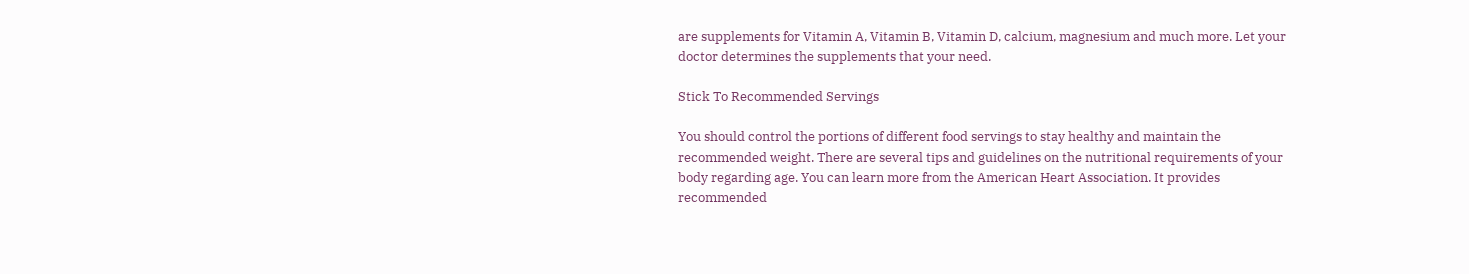are supplements for Vitamin A, Vitamin B, Vitamin D, calcium, magnesium and much more. Let your doctor determines the supplements that your need.

Stick To Recommended Servings

You should control the portions of different food servings to stay healthy and maintain the recommended weight. There are several tips and guidelines on the nutritional requirements of your body regarding age. You can learn more from the American Heart Association. It provides recommended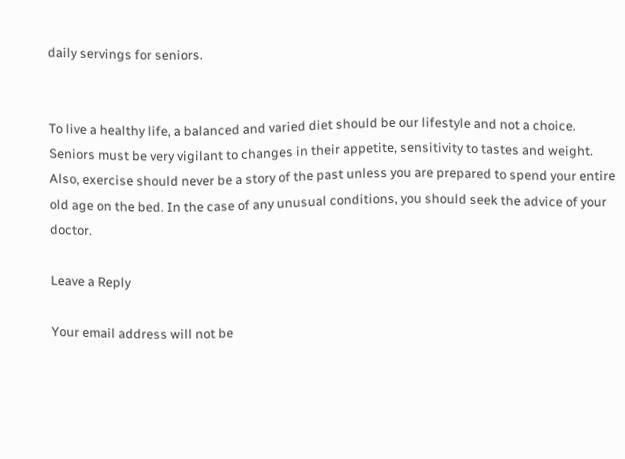daily servings for seniors.


To live a healthy life, a balanced and varied diet should be our lifestyle and not a choice. Seniors must be very vigilant to changes in their appetite, sensitivity to tastes and weight. Also, exercise should never be a story of the past unless you are prepared to spend your entire old age on the bed. In the case of any unusual conditions, you should seek the advice of your doctor.

Leave a Reply

Your email address will not be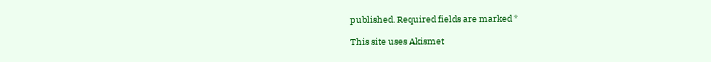published. Required fields are marked *

This site uses Akismet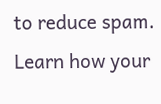to reduce spam. Learn how your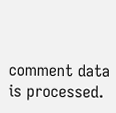comment data is processed.